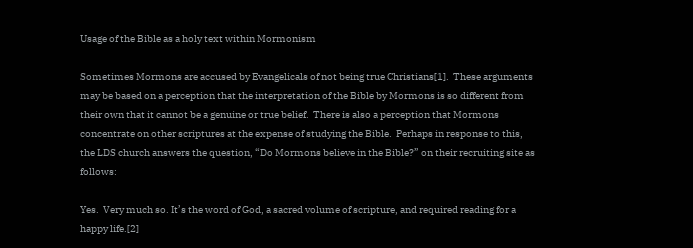Usage of the Bible as a holy text within Mormonism

Sometimes Mormons are accused by Evangelicals of not being true Christians[1].  These arguments may be based on a perception that the interpretation of the Bible by Mormons is so different from their own that it cannot be a genuine or true belief.  There is also a perception that Mormons concentrate on other scriptures at the expense of studying the Bible.  Perhaps in response to this, the LDS church answers the question, “Do Mormons believe in the Bible?” on their recruiting site as follows:

Yes.  Very much so. It’s the word of God, a sacred volume of scripture, and required reading for a happy life.[2]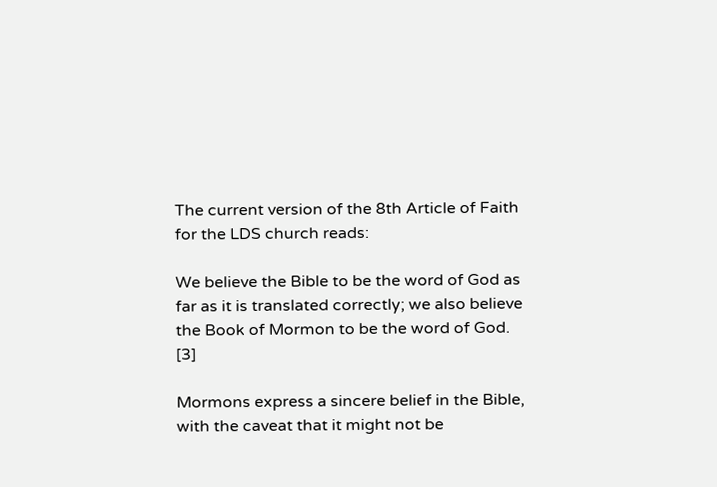The current version of the 8th Article of Faith for the LDS church reads:

We believe the Bible to be the word of God as far as it is translated correctly; we also believe the Book of Mormon to be the word of God. [3]

Mormons express a sincere belief in the Bible, with the caveat that it might not be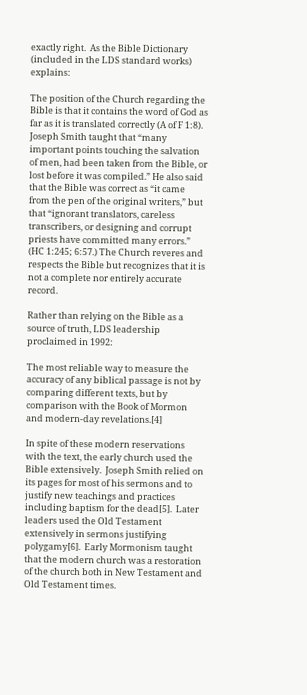exactly right.  As the Bible Dictionary (included in the LDS standard works) explains:

The position of the Church regarding the Bible is that it contains the word of God as far as it is translated correctly (A of F 1:8). Joseph Smith taught that “many important points touching the salvation of men, had been taken from the Bible, or lost before it was compiled.” He also said that the Bible was correct as “it came from the pen of the original writers,” but that “ignorant translators, careless transcribers, or designing and corrupt priests have committed many errors.” (HC 1:245; 6:57.) The Church reveres and respects the Bible but recognizes that it is not a complete nor entirely accurate record.

Rather than relying on the Bible as a source of truth, LDS leadership proclaimed in 1992:

The most reliable way to measure the accuracy of any biblical passage is not by comparing different texts, but by comparison with the Book of Mormon and modern-day revelations.[4]

In spite of these modern reservations with the text, the early church used the Bible extensively.  Joseph Smith relied on its pages for most of his sermons and to justify new teachings and practices including baptism for the dead[5].  Later leaders used the Old Testament extensively in sermons justifying polygamy[6].  Early Mormonism taught that the modern church was a restoration of the church both in New Testament and Old Testament times.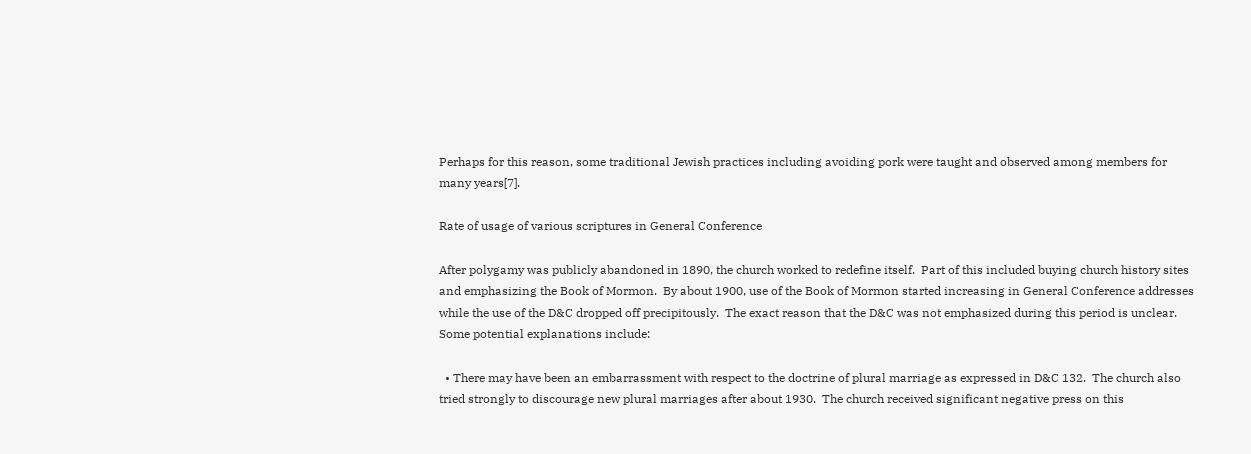Perhaps for this reason, some traditional Jewish practices including avoiding pork were taught and observed among members for many years[7].

Rate of usage of various scriptures in General Conference

After polygamy was publicly abandoned in 1890, the church worked to redefine itself.  Part of this included buying church history sites and emphasizing the Book of Mormon.  By about 1900, use of the Book of Mormon started increasing in General Conference addresses while the use of the D&C dropped off precipitously.  The exact reason that the D&C was not emphasized during this period is unclear.  Some potential explanations include:

  • There may have been an embarrassment with respect to the doctrine of plural marriage as expressed in D&C 132.  The church also tried strongly to discourage new plural marriages after about 1930.  The church received significant negative press on this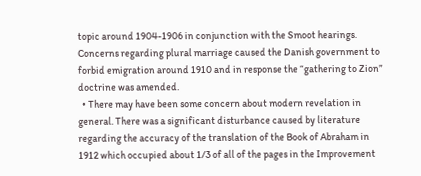topic around 1904-1906 in conjunction with the Smoot hearings.  Concerns regarding plural marriage caused the Danish government to forbid emigration around 1910 and in response the “gathering to Zion” doctrine was amended.
  • There may have been some concern about modern revelation in general. There was a significant disturbance caused by literature regarding the accuracy of the translation of the Book of Abraham in 1912 which occupied about 1/3 of all of the pages in the Improvement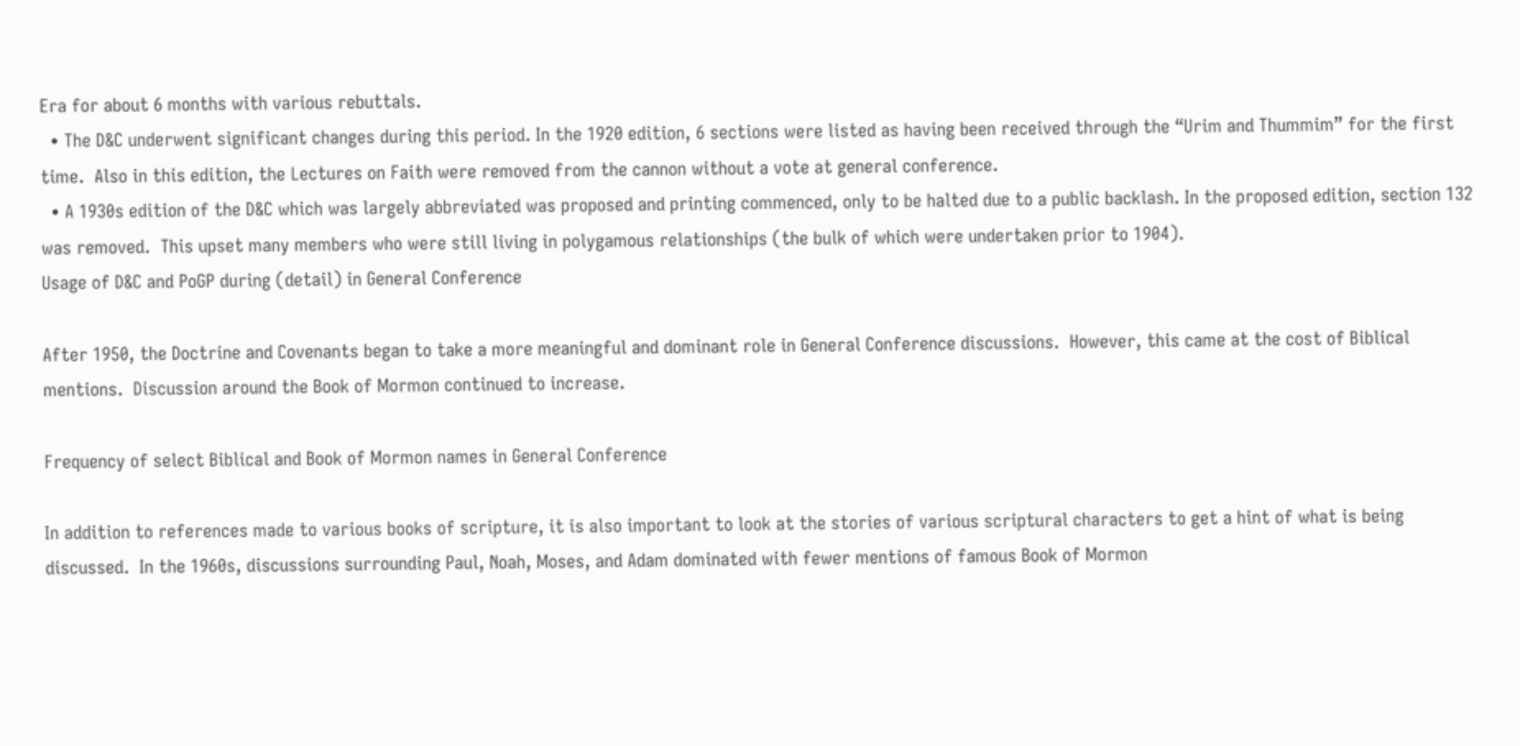Era for about 6 months with various rebuttals.
  • The D&C underwent significant changes during this period. In the 1920 edition, 6 sections were listed as having been received through the “Urim and Thummim” for the first time.  Also in this edition, the Lectures on Faith were removed from the cannon without a vote at general conference.
  • A 1930s edition of the D&C which was largely abbreviated was proposed and printing commenced, only to be halted due to a public backlash. In the proposed edition, section 132 was removed.  This upset many members who were still living in polygamous relationships (the bulk of which were undertaken prior to 1904).
Usage of D&C and PoGP during (detail) in General Conference

After 1950, the Doctrine and Covenants began to take a more meaningful and dominant role in General Conference discussions.  However, this came at the cost of Biblical mentions.  Discussion around the Book of Mormon continued to increase.

Frequency of select Biblical and Book of Mormon names in General Conference

In addition to references made to various books of scripture, it is also important to look at the stories of various scriptural characters to get a hint of what is being discussed.  In the 1960s, discussions surrounding Paul, Noah, Moses, and Adam dominated with fewer mentions of famous Book of Mormon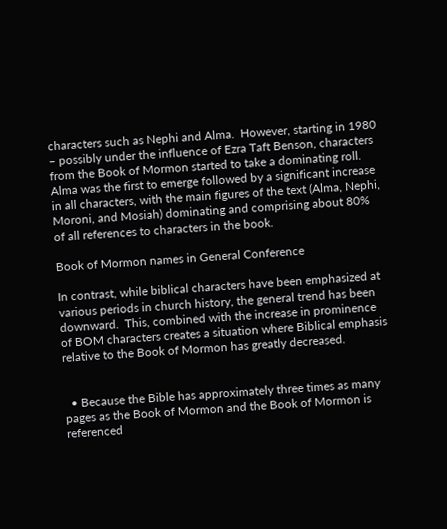characters such as Nephi and Alma.  However, starting in 1980 – possibly under the influence of Ezra Taft Benson, characters from the Book of Mormon started to take a dominating roll.  Alma was the first to emerge followed by a significant increase in all characters, with the main figures of the text (Alma, Nephi, Moroni, and Mosiah) dominating and comprising about 80% of all references to characters in the book.

Book of Mormon names in General Conference

In contrast, while biblical characters have been emphasized at various periods in church history, the general trend has been downward.  This, combined with the increase in prominence of BOM characters creates a situation where Biblical emphasis relative to the Book of Mormon has greatly decreased.


  • Because the Bible has approximately three times as many pages as the Book of Mormon and the Book of Mormon is referenced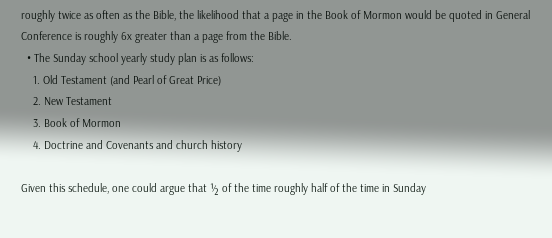roughly twice as often as the Bible, the likelihood that a page in the Book of Mormon would be quoted in General Conference is roughly 6x greater than a page from the Bible.
  • The Sunday school yearly study plan is as follows:
    1. Old Testament (and Pearl of Great Price)
    2. New Testament
    3. Book of Mormon
    4. Doctrine and Covenants and church history

Given this schedule, one could argue that ½ of the time roughly half of the time in Sunday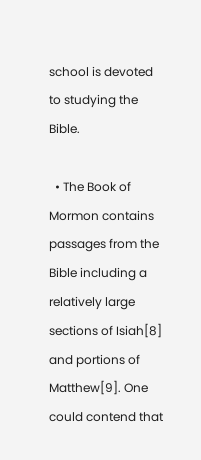school is devoted to studying the Bible.

  • The Book of Mormon contains passages from the Bible including a relatively large sections of Isiah[8] and portions of Matthew[9]. One could contend that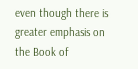even though there is greater emphasis on the Book of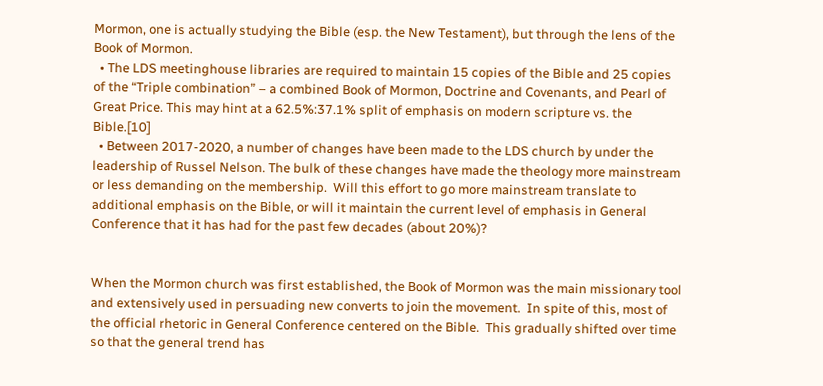Mormon, one is actually studying the Bible (esp. the New Testament), but through the lens of the Book of Mormon.
  • The LDS meetinghouse libraries are required to maintain 15 copies of the Bible and 25 copies of the “Triple combination” – a combined Book of Mormon, Doctrine and Covenants, and Pearl of Great Price. This may hint at a 62.5%:37.1% split of emphasis on modern scripture vs. the Bible.[10]
  • Between 2017-2020, a number of changes have been made to the LDS church by under the leadership of Russel Nelson. The bulk of these changes have made the theology more mainstream or less demanding on the membership.  Will this effort to go more mainstream translate to additional emphasis on the Bible, or will it maintain the current level of emphasis in General Conference that it has had for the past few decades (about 20%)?


When the Mormon church was first established, the Book of Mormon was the main missionary tool and extensively used in persuading new converts to join the movement.  In spite of this, most of the official rhetoric in General Conference centered on the Bible.  This gradually shifted over time so that the general trend has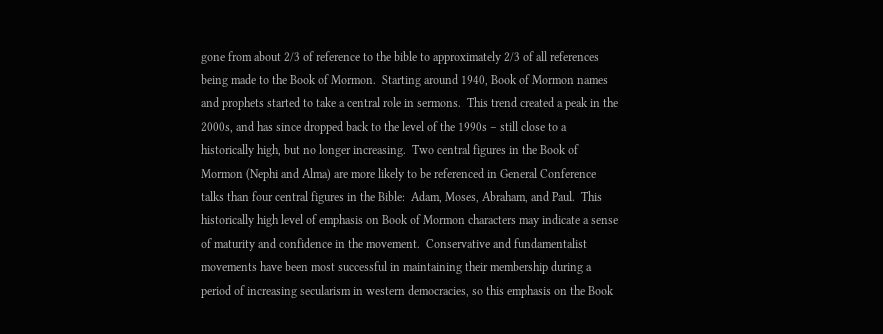gone from about 2/3 of reference to the bible to approximately 2/3 of all references being made to the Book of Mormon.  Starting around 1940, Book of Mormon names and prophets started to take a central role in sermons.  This trend created a peak in the 2000s, and has since dropped back to the level of the 1990s – still close to a historically high, but no longer increasing.  Two central figures in the Book of Mormon (Nephi and Alma) are more likely to be referenced in General Conference talks than four central figures in the Bible:  Adam, Moses, Abraham, and Paul.  This historically high level of emphasis on Book of Mormon characters may indicate a sense of maturity and confidence in the movement.  Conservative and fundamentalist movements have been most successful in maintaining their membership during a period of increasing secularism in western democracies, so this emphasis on the Book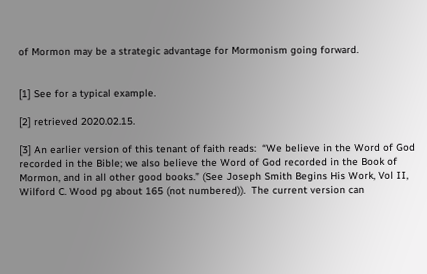of Mormon may be a strategic advantage for Mormonism going forward.


[1] See for a typical example.

[2] retrieved 2020.02.15.

[3] An earlier version of this tenant of faith reads:  “We believe in the Word of God recorded in the Bible; we also believe the Word of God recorded in the Book of Mormon, and in all other good books.” (See Joseph Smith Begins His Work, Vol II, Wilford C. Wood pg about 165 (not numbered)).  The current version can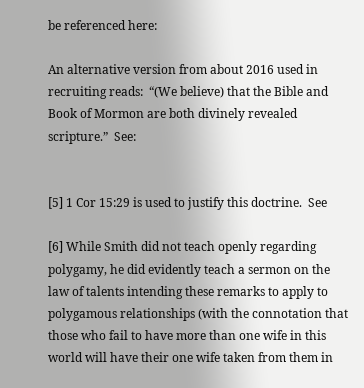be referenced here:

An alternative version from about 2016 used in recruiting reads:  “(We believe) that the Bible and Book of Mormon are both divinely revealed scripture.”  See:


[5] 1 Cor 15:29 is used to justify this doctrine.  See

[6] While Smith did not teach openly regarding polygamy, he did evidently teach a sermon on the law of talents intending these remarks to apply to polygamous relationships (with the connotation that those who fail to have more than one wife in this world will have their one wife taken from them in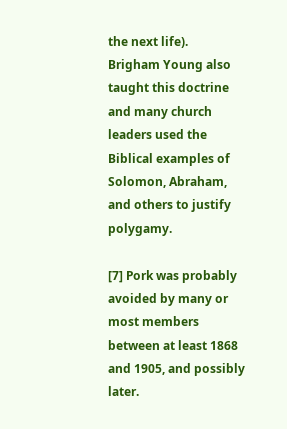the next life).  Brigham Young also taught this doctrine and many church leaders used the Biblical examples of Solomon, Abraham, and others to justify polygamy.

[7] Pork was probably avoided by many or most members between at least 1868 and 1905, and possibly later.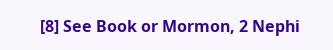[8] See Book or Mormon, 2 Nephi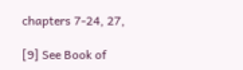chapters 7-24, 27,

[9] See Book of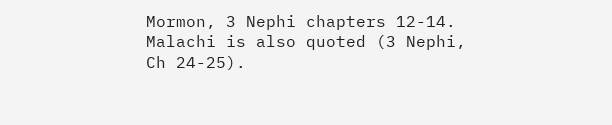Mormon, 3 Nephi chapters 12-14.  Malachi is also quoted (3 Nephi, Ch 24-25).